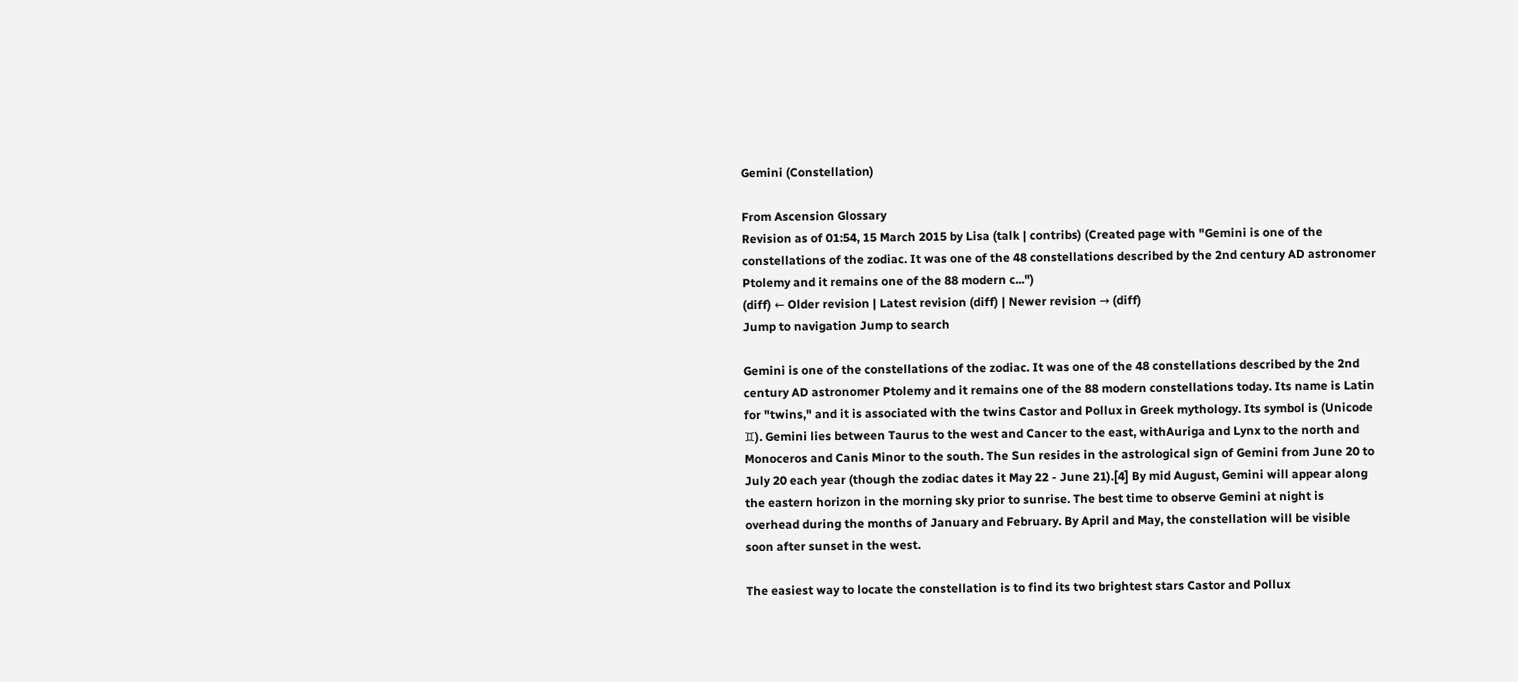Gemini (Constellation)

From Ascension Glossary
Revision as of 01:54, 15 March 2015 by Lisa (talk | contribs) (Created page with "Gemini is one of the constellations of the zodiac. It was one of the 48 constellations described by the 2nd century AD astronomer Ptolemy and it remains one of the 88 modern c...")
(diff) ← Older revision | Latest revision (diff) | Newer revision → (diff)
Jump to navigation Jump to search

Gemini is one of the constellations of the zodiac. It was one of the 48 constellations described by the 2nd century AD astronomer Ptolemy and it remains one of the 88 modern constellations today. Its name is Latin for "twins," and it is associated with the twins Castor and Pollux in Greek mythology. Its symbol is (Unicode ♊). Gemini lies between Taurus to the west and Cancer to the east, withAuriga and Lynx to the north and Monoceros and Canis Minor to the south. The Sun resides in the astrological sign of Gemini from June 20 to July 20 each year (though the zodiac dates it May 22 - June 21).[4] By mid August, Gemini will appear along the eastern horizon in the morning sky prior to sunrise. The best time to observe Gemini at night is overhead during the months of January and February. By April and May, the constellation will be visible soon after sunset in the west.

The easiest way to locate the constellation is to find its two brightest stars Castor and Pollux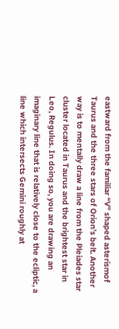eastward from the familiar “V” shaped asterismof Taurus and the three stars of Orion’s belt. Another way is to mentally draw a line from the Pleiades star cluster located in Taurus and the brightest star in Leo, Regulus. In doing so, you are drawing an imaginary line that is relatively close to the ecliptic, a line which intersects Gemini roughly at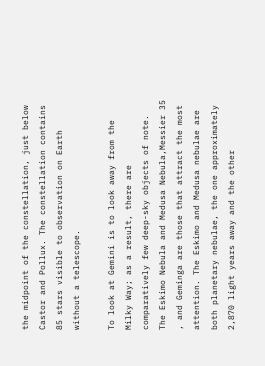the midpoint of the constellation, just below Castor and Pollux. The constellation contains 85 stars visible to observation on Earth without a telescope.

To look at Gemini is to look away from the Milky Way; as a result, there are comparatively few deep-sky objects of note. The Eskimo Nebula and Medusa Nebula,Messier 35 , and Geminga are those that attract the most attention. The Eskimo and Medusa nebulae are both planetary nebulae, the one approximately 2,870 light years away and the other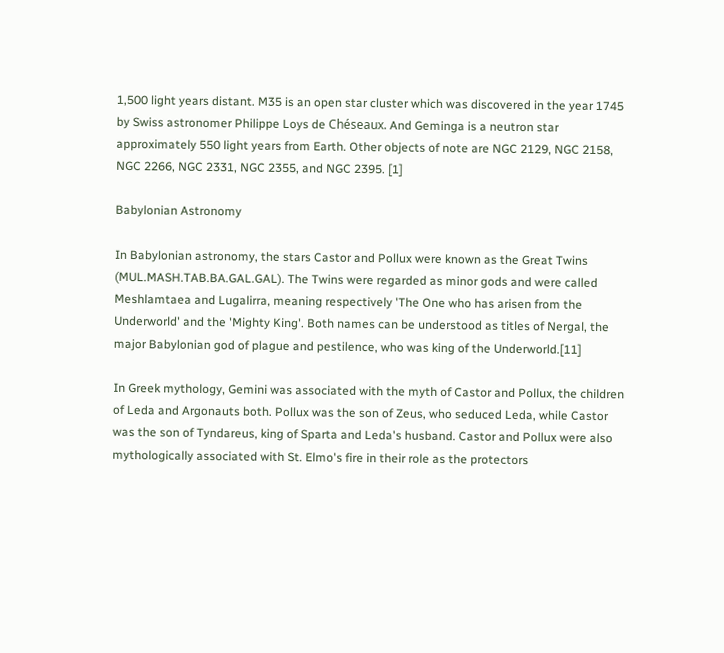1,500 light years distant. M35 is an open star cluster which was discovered in the year 1745 by Swiss astronomer Philippe Loys de Chéseaux. And Geminga is a neutron star approximately 550 light years from Earth. Other objects of note are NGC 2129, NGC 2158, NGC 2266, NGC 2331, NGC 2355, and NGC 2395. [1]

Babylonian Astronomy

In Babylonian astronomy, the stars Castor and Pollux were known as the Great Twins (MUL.MASH.TAB.BA.GAL.GAL). The Twins were regarded as minor gods and were called Meshlamtaea and Lugalirra, meaning respectively 'The One who has arisen from the Underworld' and the 'Mighty King'. Both names can be understood as titles of Nergal, the major Babylonian god of plague and pestilence, who was king of the Underworld.[11]

In Greek mythology, Gemini was associated with the myth of Castor and Pollux, the children of Leda and Argonauts both. Pollux was the son of Zeus, who seduced Leda, while Castor was the son of Tyndareus, king of Sparta and Leda's husband. Castor and Pollux were also mythologically associated with St. Elmo's fire in their role as the protectors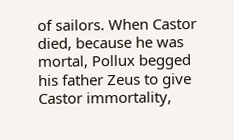of sailors. When Castor died, because he was mortal, Pollux begged his father Zeus to give Castor immortality,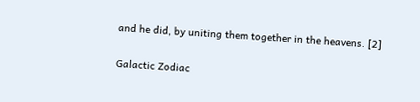and he did, by uniting them together in the heavens. [2]

Galactic Zodiac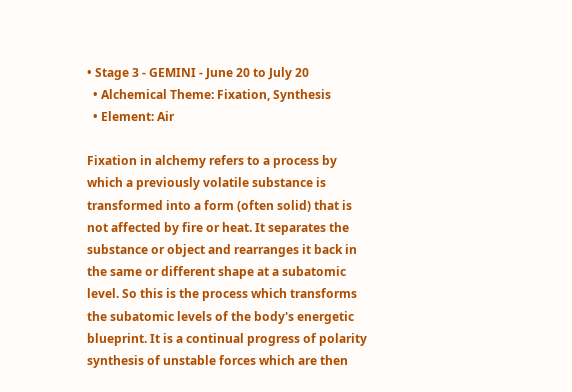• Stage 3 - GEMINI - June 20 to July 20
  • Alchemical Theme: Fixation, Synthesis
  • Element: Air

Fixation in alchemy refers to a process by which a previously volatile substance is transformed into a form (often solid) that is not affected by fire or heat. It separates the substance or object and rearranges it back in the same or different shape at a subatomic level. So this is the process which transforms the subatomic levels of the body's energetic blueprint. It is a continual progress of polarity synthesis of unstable forces which are then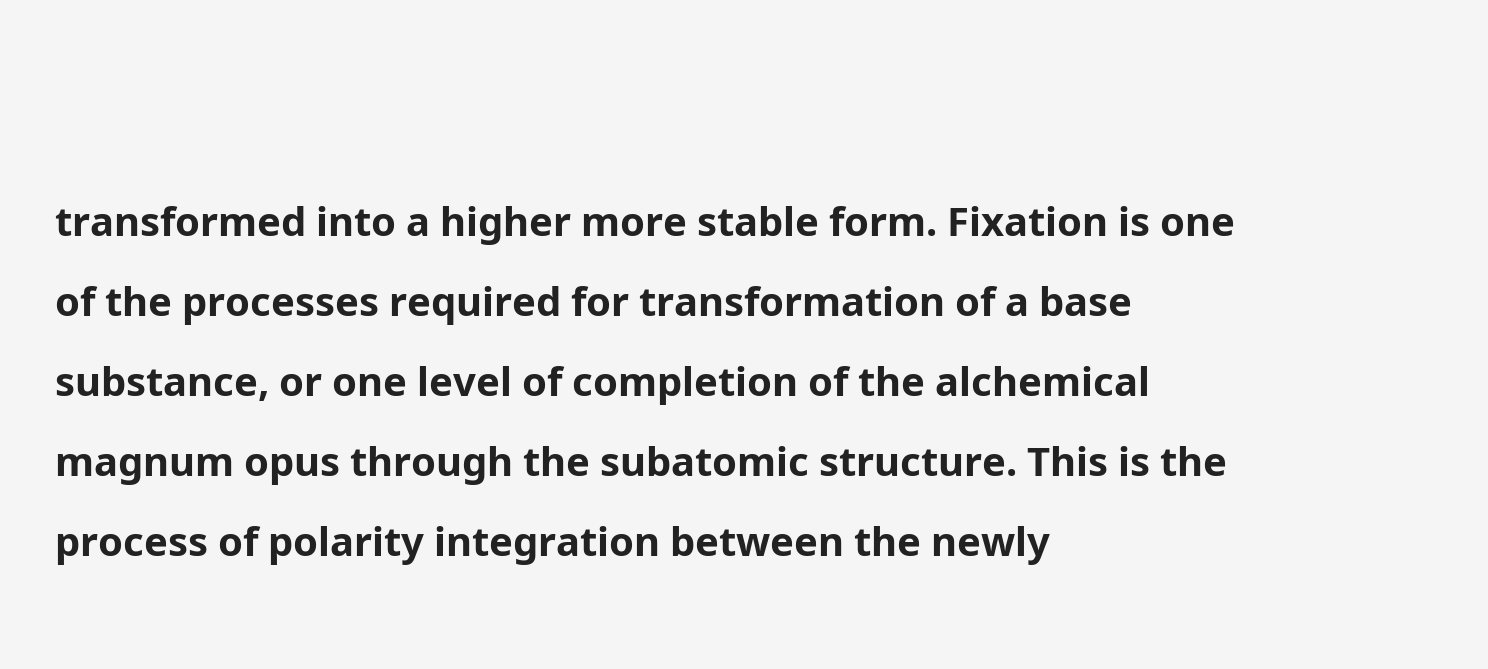transformed into a higher more stable form. Fixation is one of the processes required for transformation of a base substance, or one level of completion of the alchemical magnum opus through the subatomic structure. This is the process of polarity integration between the newly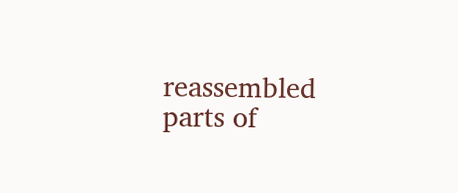reassembled parts of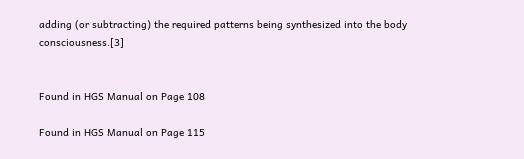adding (or subtracting) the required patterns being synthesized into the body consciousness.[3]


Found in HGS Manual on Page 108

Found in HGS Manual on Page 115